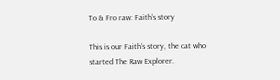To & Fro raw: Faith’s story

This is our Faith’s story, the cat who started The Raw Explorer.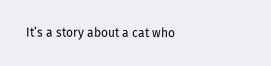It’s a story about a cat who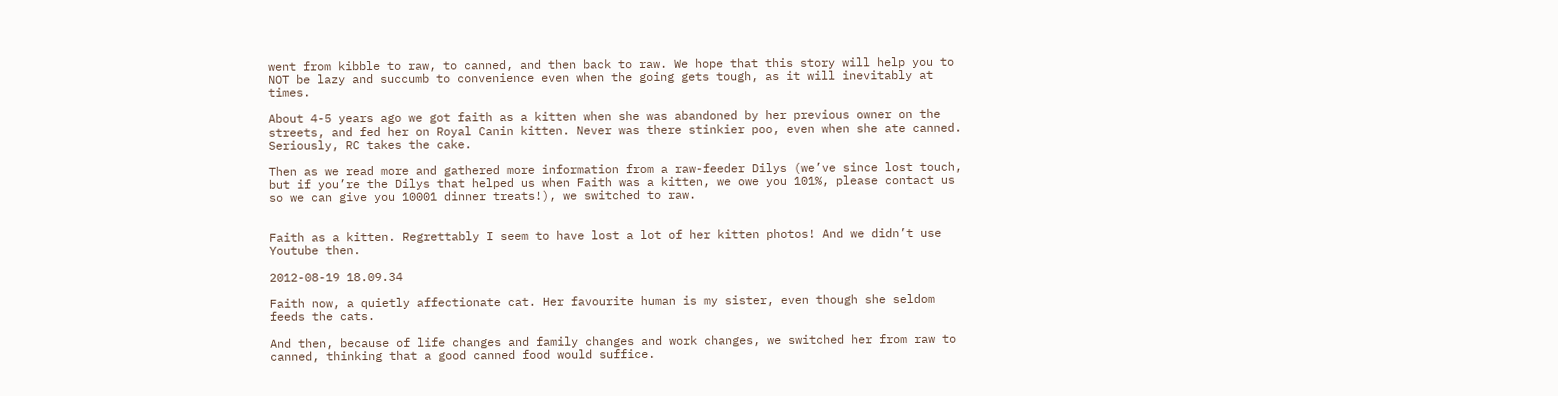went from kibble to raw, to canned, and then back to raw. We hope that this story will help you to NOT be lazy and succumb to convenience even when the going gets tough, as it will inevitably at times.

About 4-5 years ago we got faith as a kitten when she was abandoned by her previous owner on the streets, and fed her on Royal Canin kitten. Never was there stinkier poo, even when she ate canned. Seriously, RC takes the cake.

Then as we read more and gathered more information from a raw-feeder Dilys (we’ve since lost touch, but if you’re the Dilys that helped us when Faith was a kitten, we owe you 101%, please contact us so we can give you 10001 dinner treats!), we switched to raw.


Faith as a kitten. Regrettably I seem to have lost a lot of her kitten photos! And we didn’t use Youtube then.

2012-08-19 18.09.34

Faith now, a quietly affectionate cat. Her favourite human is my sister, even though she seldom feeds the cats.

And then, because of life changes and family changes and work changes, we switched her from raw to canned, thinking that a good canned food would suffice.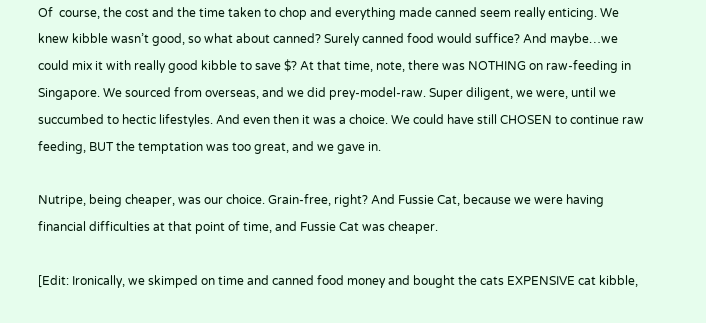Of  course, the cost and the time taken to chop and everything made canned seem really enticing. We knew kibble wasn’t good, so what about canned? Surely canned food would suffice? And maybe…we could mix it with really good kibble to save $? At that time, note, there was NOTHING on raw-feeding in Singapore. We sourced from overseas, and we did prey-model-raw. Super diligent, we were, until we succumbed to hectic lifestyles. And even then it was a choice. We could have still CHOSEN to continue raw feeding, BUT the temptation was too great, and we gave in.

Nutripe, being cheaper, was our choice. Grain-free, right? And Fussie Cat, because we were having financial difficulties at that point of time, and Fussie Cat was cheaper.

[Edit: Ironically, we skimped on time and canned food money and bought the cats EXPENSIVE cat kibble,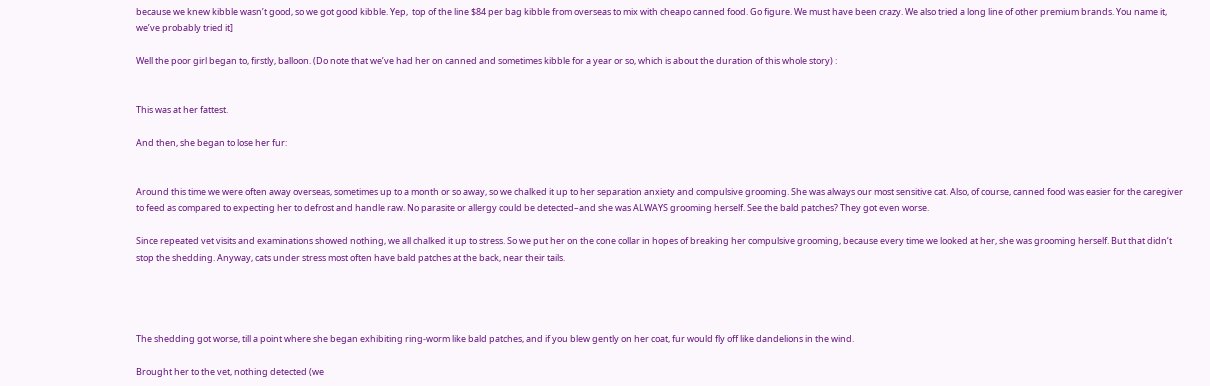because we knew kibble wasn’t good, so we got good kibble. Yep,  top of the line $84 per bag kibble from overseas to mix with cheapo canned food. Go figure. We must have been crazy. We also tried a long line of other premium brands. You name it, we’ve probably tried it]

Well the poor girl began to, firstly, balloon. (Do note that we’ve had her on canned and sometimes kibble for a year or so, which is about the duration of this whole story) :


This was at her fattest.

And then, she began to lose her fur:


Around this time we were often away overseas, sometimes up to a month or so away, so we chalked it up to her separation anxiety and compulsive grooming. She was always our most sensitive cat. Also, of course, canned food was easier for the caregiver to feed as compared to expecting her to defrost and handle raw. No parasite or allergy could be detected–and she was ALWAYS grooming herself. See the bald patches? They got even worse.

Since repeated vet visits and examinations showed nothing, we all chalked it up to stress. So we put her on the cone collar in hopes of breaking her compulsive grooming, because every time we looked at her, she was grooming herself. But that didn’t stop the shedding. Anyway, cats under stress most often have bald patches at the back, near their tails.




The shedding got worse, till a point where she began exhibiting ring-worm like bald patches, and if you blew gently on her coat, fur would fly off like dandelions in the wind.

Brought her to the vet, nothing detected (we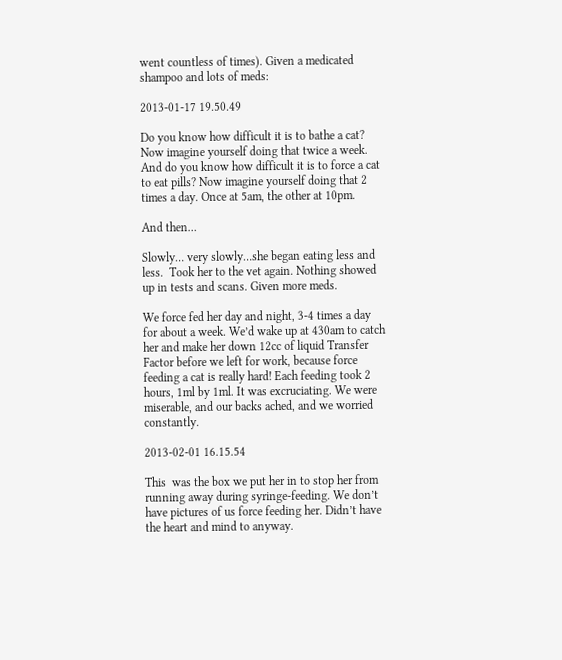went countless of times). Given a medicated shampoo and lots of meds:

2013-01-17 19.50.49

Do you know how difficult it is to bathe a cat? Now imagine yourself doing that twice a week. And do you know how difficult it is to force a cat to eat pills? Now imagine yourself doing that 2 times a day. Once at 5am, the other at 10pm.

And then…

Slowly… very slowly…she began eating less and less.  Took her to the vet again. Nothing showed up in tests and scans. Given more meds.

We force fed her day and night, 3-4 times a day for about a week. We’d wake up at 430am to catch her and make her down 12cc of liquid Transfer Factor before we left for work, because force feeding a cat is really hard! Each feeding took 2 hours, 1ml by 1ml. It was excruciating. We were miserable, and our backs ached, and we worried constantly.

2013-02-01 16.15.54

This  was the box we put her in to stop her from running away during syringe-feeding. We don’t have pictures of us force feeding her. Didn’t have the heart and mind to anyway.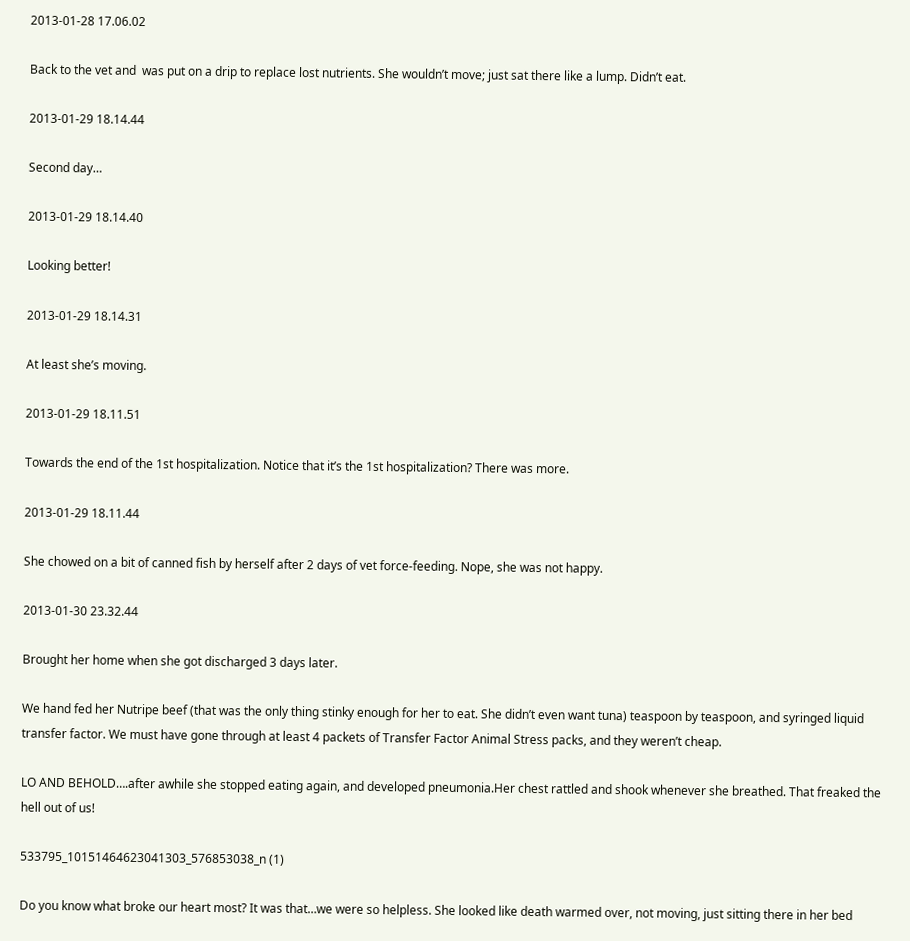2013-01-28 17.06.02

Back to the vet and  was put on a drip to replace lost nutrients. She wouldn’t move; just sat there like a lump. Didn’t eat.

2013-01-29 18.14.44

Second day…

2013-01-29 18.14.40

Looking better!

2013-01-29 18.14.31

At least she’s moving.

2013-01-29 18.11.51

Towards the end of the 1st hospitalization. Notice that it’s the 1st hospitalization? There was more.

2013-01-29 18.11.44

She chowed on a bit of canned fish by herself after 2 days of vet force-feeding. Nope, she was not happy.

2013-01-30 23.32.44

Brought her home when she got discharged 3 days later.

We hand fed her Nutripe beef (that was the only thing stinky enough for her to eat. She didn’t even want tuna) teaspoon by teaspoon, and syringed liquid transfer factor. We must have gone through at least 4 packets of Transfer Factor Animal Stress packs, and they weren’t cheap.

LO AND BEHOLD….after awhile she stopped eating again, and developed pneumonia.Her chest rattled and shook whenever she breathed. That freaked the hell out of us!

533795_10151464623041303_576853038_n (1)

Do you know what broke our heart most? It was that…we were so helpless. She looked like death warmed over, not moving, just sitting there in her bed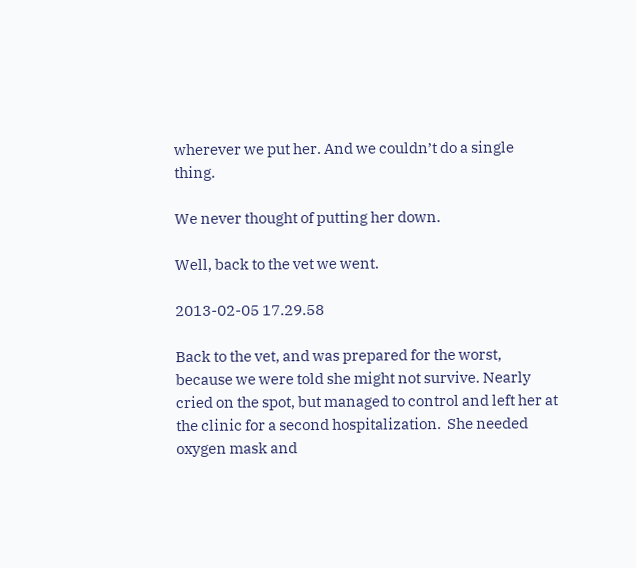wherever we put her. And we couldn’t do a single thing.

We never thought of putting her down.

Well, back to the vet we went.

2013-02-05 17.29.58

Back to the vet, and was prepared for the worst, because we were told she might not survive. Nearly cried on the spot, but managed to control and left her at the clinic for a second hospitalization.  She needed oxygen mask and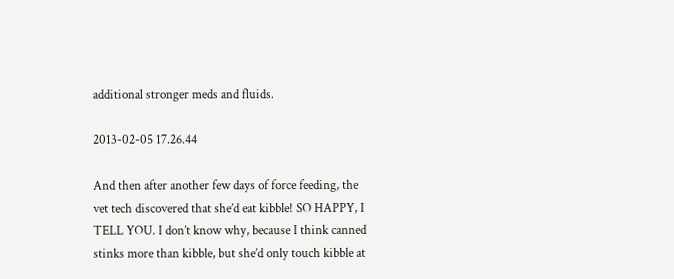additional stronger meds and fluids.

2013-02-05 17.26.44

And then after another few days of force feeding, the vet tech discovered that she’d eat kibble! SO HAPPY, I TELL YOU. I don’t know why, because I think canned stinks more than kibble, but she’d only touch kibble at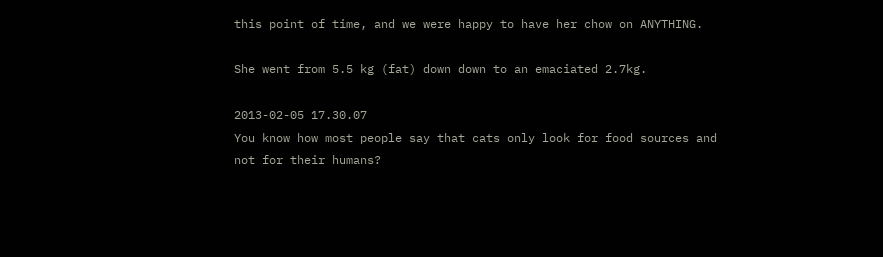this point of time, and we were happy to have her chow on ANYTHING.

She went from 5.5 kg (fat) down down to an emaciated 2.7kg.

2013-02-05 17.30.07
You know how most people say that cats only look for food sources and not for their humans?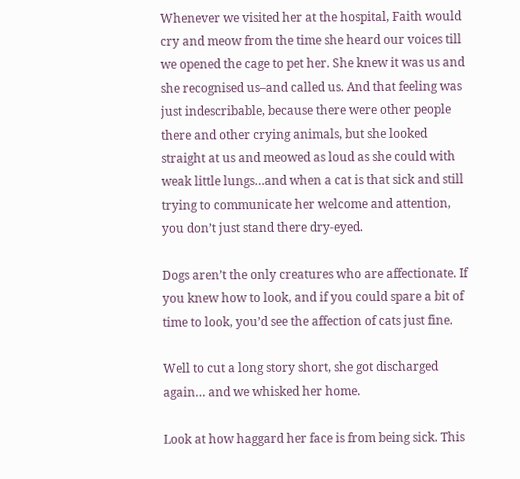Whenever we visited her at the hospital, Faith would cry and meow from the time she heard our voices till we opened the cage to pet her. She knew it was us and she recognised us–and called us. And that feeling was just indescribable, because there were other people there and other crying animals, but she looked straight at us and meowed as loud as she could with weak little lungs…and when a cat is that sick and still trying to communicate her welcome and attention, you don’t just stand there dry-eyed.

Dogs aren’t the only creatures who are affectionate. If you knew how to look, and if you could spare a bit of time to look, you’d see the affection of cats just fine.

Well to cut a long story short, she got discharged again… and we whisked her home.

Look at how haggard her face is from being sick. This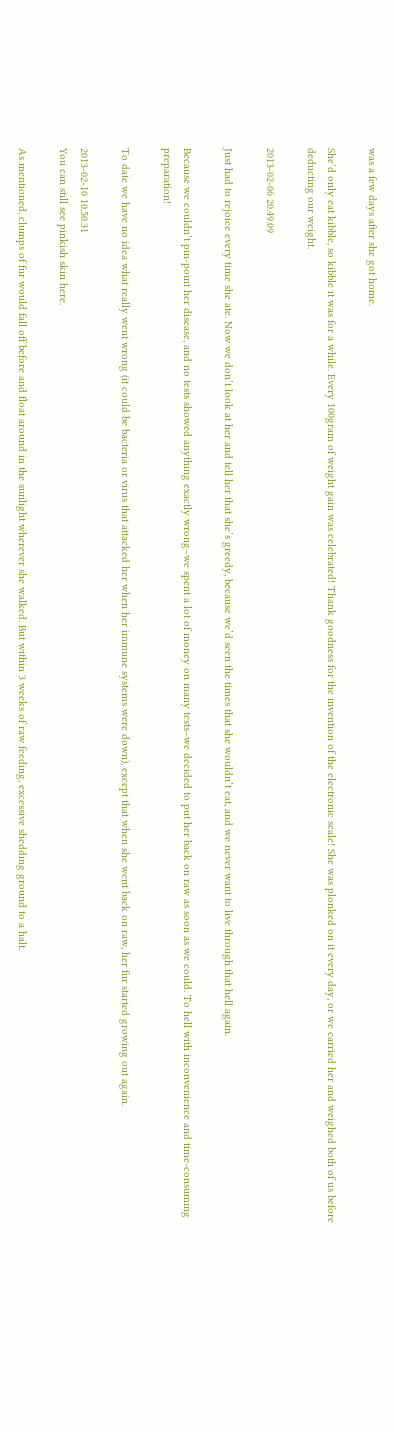was a few days after she got home.

She’d only eat kibble, so kibble it was for a while. Every 100gram of weight gain was celebrated! Thank goodness for the invention of the electronic scale! She was plonked on it every day, or we carried her and weighed both of us before deducting our weight.

2013-02-06 20.49.09

Just had to rejoice every time she ate. Now we don’t look at her and tell her that she’s greedy, because we’d seen the times that she wouldn’t eat, and we never want to live through that hell again.

Because we couldn’t pin-point her disease, and no tests showed anything exactly wrong–we spent a lot of money on many tests–we decided to put her back on raw as soon as we could. To hell with inconvenience and time-consuming preparation!

To date we have no idea what really went wrong (it could be bacteria or virus that attacked her when her immune systems were down), except that when she went back on raw, her fur started growing out again.

2013-02-10 10.50.31
You can still see pinkish skin here.

As mentioned, clumps of fur would fall off before and float around in the sunlight wherever she walked. But within 3 weeks of raw feeding, excessive shedding ground to a halt.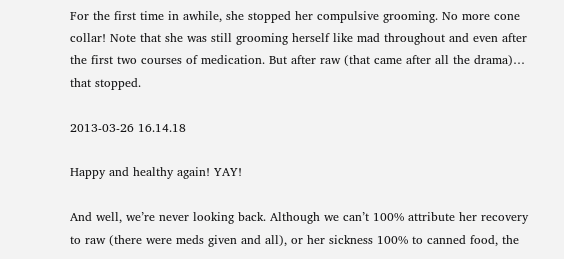For the first time in awhile, she stopped her compulsive grooming. No more cone collar! Note that she was still grooming herself like mad throughout and even after the first two courses of medication. But after raw (that came after all the drama)… that stopped.

2013-03-26 16.14.18

Happy and healthy again! YAY!

And well, we’re never looking back. Although we can’t 100% attribute her recovery to raw (there were meds given and all), or her sickness 100% to canned food, the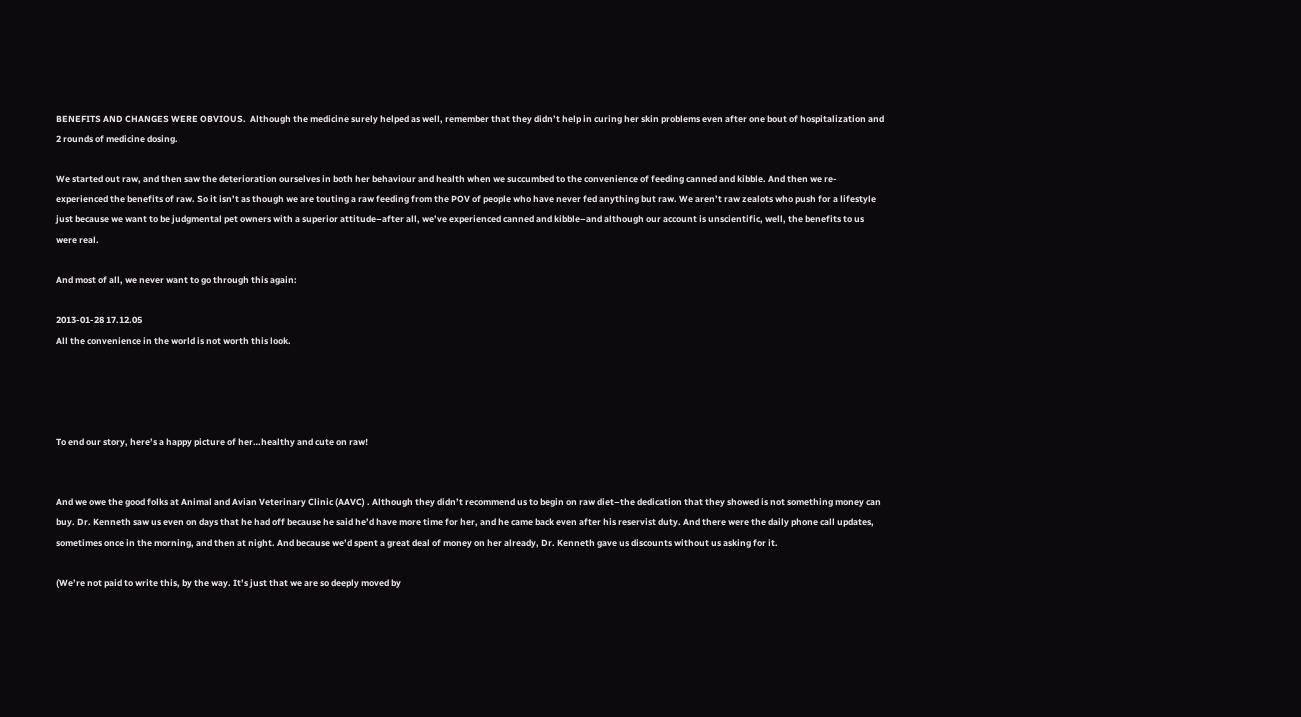BENEFITS AND CHANGES WERE OBVIOUS.  Although the medicine surely helped as well, remember that they didn’t help in curing her skin problems even after one bout of hospitalization and 2 rounds of medicine dosing.

We started out raw, and then saw the deterioration ourselves in both her behaviour and health when we succumbed to the convenience of feeding canned and kibble. And then we re-experienced the benefits of raw. So it isn’t as though we are touting a raw feeding from the POV of people who have never fed anything but raw. We aren’t raw zealots who push for a lifestyle just because we want to be judgmental pet owners with a superior attitude–after all, we’ve experienced canned and kibble–and although our account is unscientific, well, the benefits to us were real.

And most of all, we never want to go through this again:

2013-01-28 17.12.05
All the convenience in the world is not worth this look.




To end our story, here’s a happy picture of her…healthy and cute on raw!


And we owe the good folks at Animal and Avian Veterinary Clinic (AAVC) . Although they didn’t recommend us to begin on raw diet–the dedication that they showed is not something money can buy. Dr. Kenneth saw us even on days that he had off because he said he’d have more time for her, and he came back even after his reservist duty. And there were the daily phone call updates, sometimes once in the morning, and then at night. And because we’d spent a great deal of money on her already, Dr. Kenneth gave us discounts without us asking for it.

(We’re not paid to write this, by the way. It’s just that we are so deeply moved by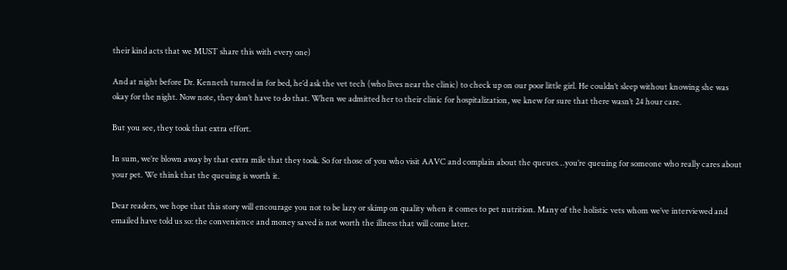their kind acts that we MUST share this with every one)

And at night before Dr. Kenneth turned in for bed, he’d ask the vet tech (who lives near the clinic) to check up on our poor little girl. He couldn’t sleep without knowing she was okay for the night. Now note, they don’t have to do that. When we admitted her to their clinic for hospitalization, we knew for sure that there wasn’t 24 hour care.

But you see, they took that extra effort.

In sum, we’re blown away by that extra mile that they took. So for those of you who visit AAVC and complain about the queues…you’re queuing for someone who really cares about your pet. We think that the queuing is worth it.

Dear readers, we hope that this story will encourage you not to be lazy or skimp on quality when it comes to pet nutrition. Many of the holistic vets whom we’ve interviewed and emailed have told us so: the convenience and money saved is not worth the illness that will come later.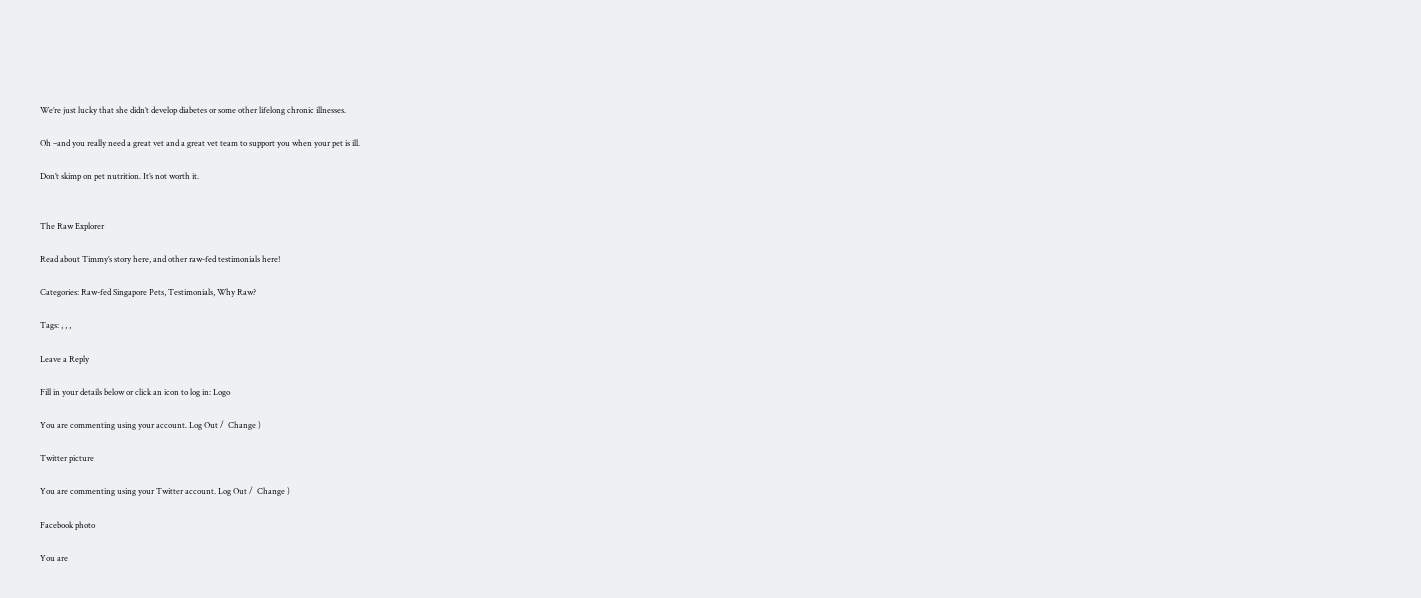We’re just lucky that she didn’t develop diabetes or some other lifelong chronic illnesses.

Oh –and you really need a great vet and a great vet team to support you when your pet is ill.

Don’t skimp on pet nutrition. It’s not worth it.


The Raw Explorer

Read about Timmy’s story here, and other raw-fed testimonials here!

Categories: Raw-fed Singapore Pets, Testimonials, Why Raw?

Tags: , , ,

Leave a Reply

Fill in your details below or click an icon to log in: Logo

You are commenting using your account. Log Out /  Change )

Twitter picture

You are commenting using your Twitter account. Log Out /  Change )

Facebook photo

You are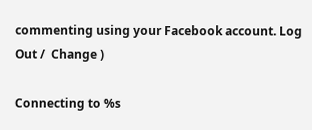commenting using your Facebook account. Log Out /  Change )

Connecting to %s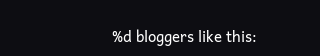%d bloggers like this: